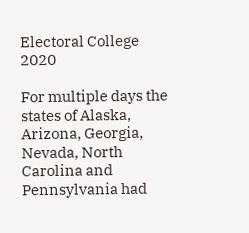Electoral College 2020

For multiple days the states of Alaska, Arizona, Georgia, Nevada, North Carolina and Pennsylvania had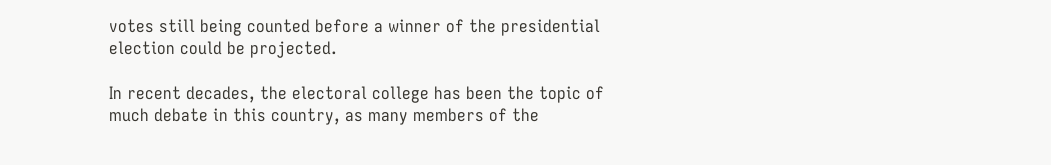votes still being counted before a winner of the presidential election could be projected.

In recent decades, the electoral college has been the topic of much debate in this country, as many members of the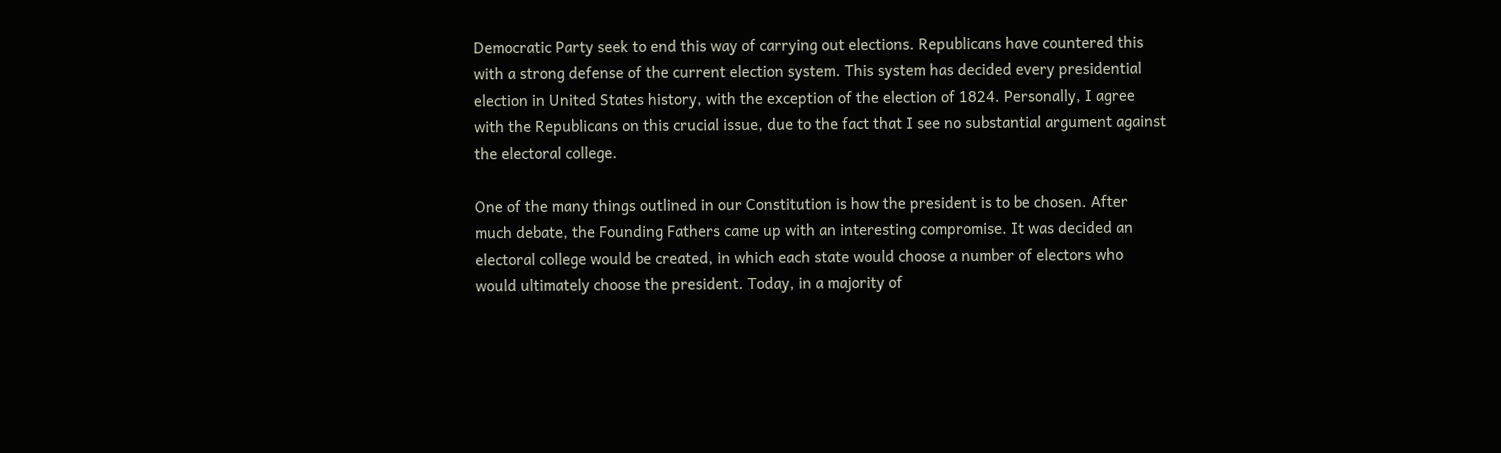Democratic Party seek to end this way of carrying out elections. Republicans have countered this with a strong defense of the current election system. This system has decided every presidential election in United States history, with the exception of the election of 1824. Personally, I agree with the Republicans on this crucial issue, due to the fact that I see no substantial argument against the electoral college.

One of the many things outlined in our Constitution is how the president is to be chosen. After much debate, the Founding Fathers came up with an interesting compromise. It was decided an electoral college would be created, in which each state would choose a number of electors who would ultimately choose the president. Today, in a majority of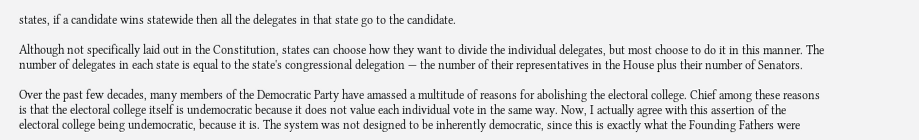states, if a candidate wins statewide then all the delegates in that state go to the candidate.

Although not specifically laid out in the Constitution, states can choose how they want to divide the individual delegates, but most choose to do it in this manner. The number of delegates in each state is equal to the state's congressional delegation — the number of their representatives in the House plus their number of Senators.

Over the past few decades, many members of the Democratic Party have amassed a multitude of reasons for abolishing the electoral college. Chief among these reasons is that the electoral college itself is undemocratic because it does not value each individual vote in the same way. Now, I actually agree with this assertion of the electoral college being undemocratic, because it is. The system was not designed to be inherently democratic, since this is exactly what the Founding Fathers were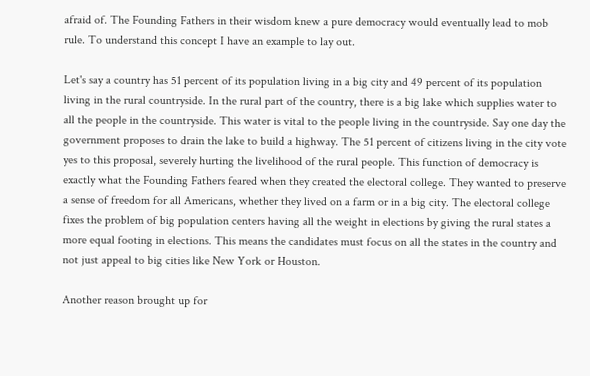afraid of. The Founding Fathers in their wisdom knew a pure democracy would eventually lead to mob rule. To understand this concept I have an example to lay out.

Let's say a country has 51 percent of its population living in a big city and 49 percent of its population living in the rural countryside. In the rural part of the country, there is a big lake which supplies water to all the people in the countryside. This water is vital to the people living in the countryside. Say one day the government proposes to drain the lake to build a highway. The 51 percent of citizens living in the city vote yes to this proposal, severely hurting the livelihood of the rural people. This function of democracy is exactly what the Founding Fathers feared when they created the electoral college. They wanted to preserve a sense of freedom for all Americans, whether they lived on a farm or in a big city. The electoral college fixes the problem of big population centers having all the weight in elections by giving the rural states a more equal footing in elections. This means the candidates must focus on all the states in the country and not just appeal to big cities like New York or Houston.

Another reason brought up for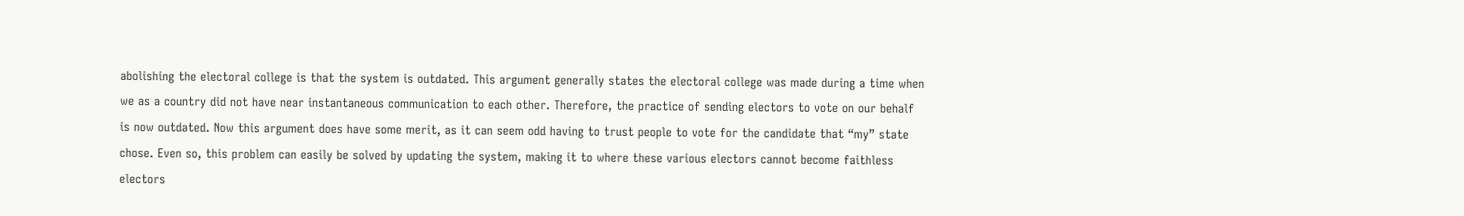abolishing the electoral college is that the system is outdated. This argument generally states the electoral college was made during a time when we as a country did not have near instantaneous communication to each other. Therefore, the practice of sending electors to vote on our behalf is now outdated. Now this argument does have some merit, as it can seem odd having to trust people to vote for the candidate that “my” state chose. Even so, this problem can easily be solved by updating the system, making it to where these various electors cannot become faithless electors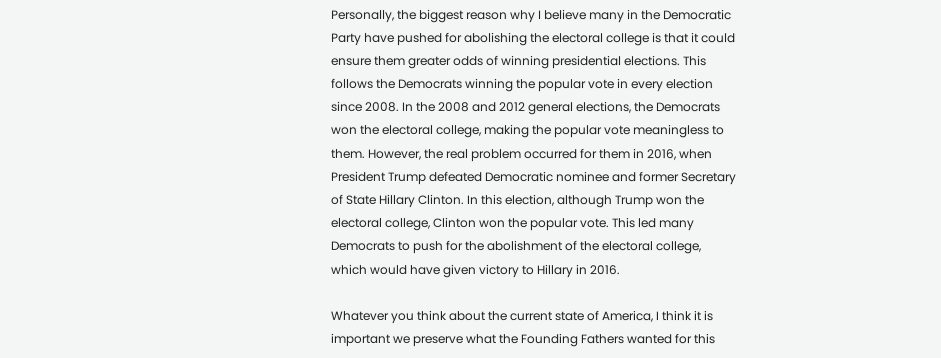Personally, the biggest reason why I believe many in the Democratic Party have pushed for abolishing the electoral college is that it could ensure them greater odds of winning presidential elections. This follows the Democrats winning the popular vote in every election since 2008. In the 2008 and 2012 general elections, the Democrats won the electoral college, making the popular vote meaningless to them. However, the real problem occurred for them in 2016, when President Trump defeated Democratic nominee and former Secretary of State Hillary Clinton. In this election, although Trump won the electoral college, Clinton won the popular vote. This led many Democrats to push for the abolishment of the electoral college, which would have given victory to Hillary in 2016.

Whatever you think about the current state of America, I think it is important we preserve what the Founding Fathers wanted for this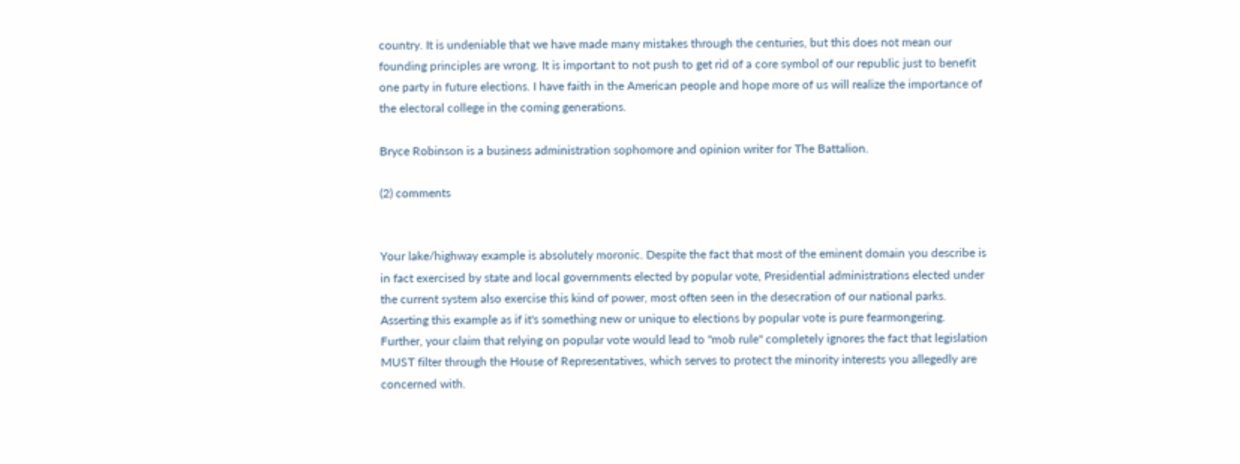country. It is undeniable that we have made many mistakes through the centuries, but this does not mean our founding principles are wrong. It is important to not push to get rid of a core symbol of our republic just to benefit one party in future elections. I have faith in the American people and hope more of us will realize the importance of the electoral college in the coming generations.

Bryce Robinson is a business administration sophomore and opinion writer for The Battalion.

(2) comments


Your lake/highway example is absolutely moronic. Despite the fact that most of the eminent domain you describe is in fact exercised by state and local governments elected by popular vote, Presidential administrations elected under the current system also exercise this kind of power, most often seen in the desecration of our national parks. Asserting this example as if it's something new or unique to elections by popular vote is pure fearmongering. Further, your claim that relying on popular vote would lead to "mob rule" completely ignores the fact that legislation MUST filter through the House of Representatives, which serves to protect the minority interests you allegedly are concerned with.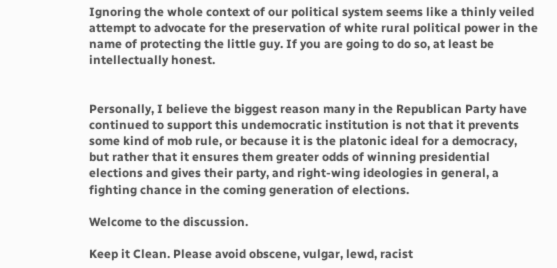Ignoring the whole context of our political system seems like a thinly veiled attempt to advocate for the preservation of white rural political power in the name of protecting the little guy. If you are going to do so, at least be intellectually honest.


Personally, I believe the biggest reason many in the Republican Party have continued to support this undemocratic institution is not that it prevents some kind of mob rule, or because it is the platonic ideal for a democracy, but rather that it ensures them greater odds of winning presidential elections and gives their party, and right-wing ideologies in general, a fighting chance in the coming generation of elections.

Welcome to the discussion.

Keep it Clean. Please avoid obscene, vulgar, lewd, racist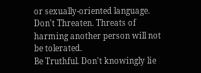or sexually-oriented language.
Don't Threaten. Threats of harming another person will not be tolerated.
Be Truthful. Don't knowingly lie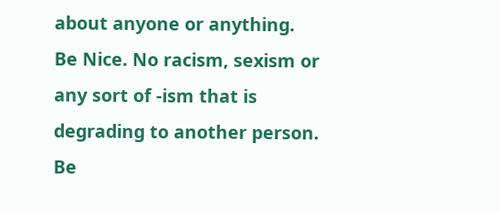about anyone or anything.
Be Nice. No racism, sexism or any sort of -ism that is degrading to another person.
Be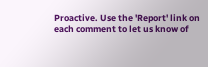Proactive. Use the 'Report' link on each comment to let us know of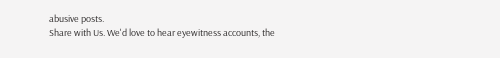abusive posts.
Share with Us. We'd love to hear eyewitness accounts, the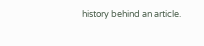history behind an article.